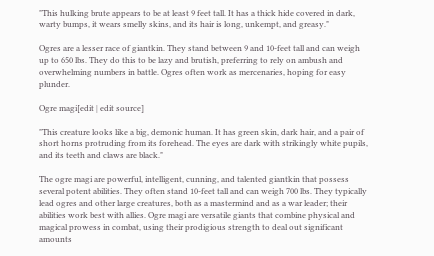"This hulking brute appears to be at least 9 feet tall. It has a thick hide covered in dark, warty bumps, it wears smelly skins, and its hair is long, unkempt, and greasy."

Ogres are a lesser race of giantkin. They stand between 9 and 10-feet tall and can weigh up to 650 lbs. They do this to be lazy and brutish, preferring to rely on ambush and overwhelming numbers in battle. Ogres often work as mercenaries, hoping for easy plunder.

Ogre magi[edit | edit source]

"This creature looks like a big, demonic human. It has green skin, dark hair, and a pair of short horns protruding from its forehead. The eyes are dark with strikingly white pupils, and its teeth and claws are black."

The ogre magi are powerful, intelligent, cunning, and talented giantkin that possess several potent abilities. They often stand 10-feet tall and can weigh 700 lbs. They typically lead ogres and other large creatures, both as a mastermind and as a war leader; their abilities work best with allies. Ogre magi are versatile giants that combine physical and magical prowess in combat, using their prodigious strength to deal out significant amounts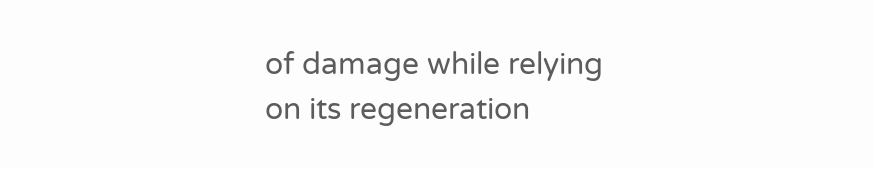of damage while relying on its regeneration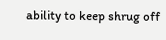ability to keep shrug off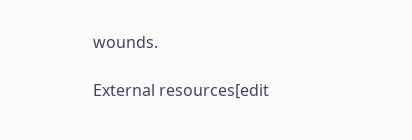wounds.

External resources[edit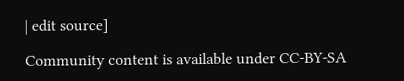| edit source]

Community content is available under CC-BY-SA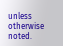unless otherwise noted.